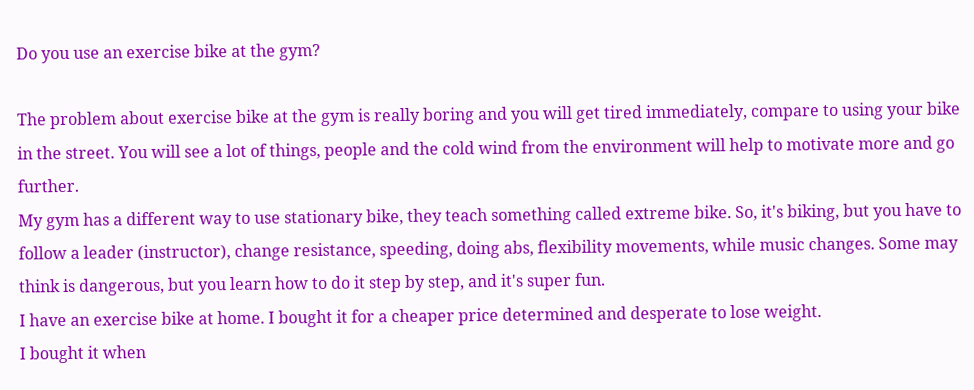Do you use an exercise bike at the gym?

The problem about exercise bike at the gym is really boring and you will get tired immediately, compare to using your bike in the street. You will see a lot of things, people and the cold wind from the environment will help to motivate more and go further.
My gym has a different way to use stationary bike, they teach something called extreme bike. So, it's biking, but you have to follow a leader (instructor), change resistance, speeding, doing abs, flexibility movements, while music changes. Some may think is dangerous, but you learn how to do it step by step, and it's super fun.
I have an exercise bike at home. I bought it for a cheaper price determined and desperate to lose weight.
I bought it when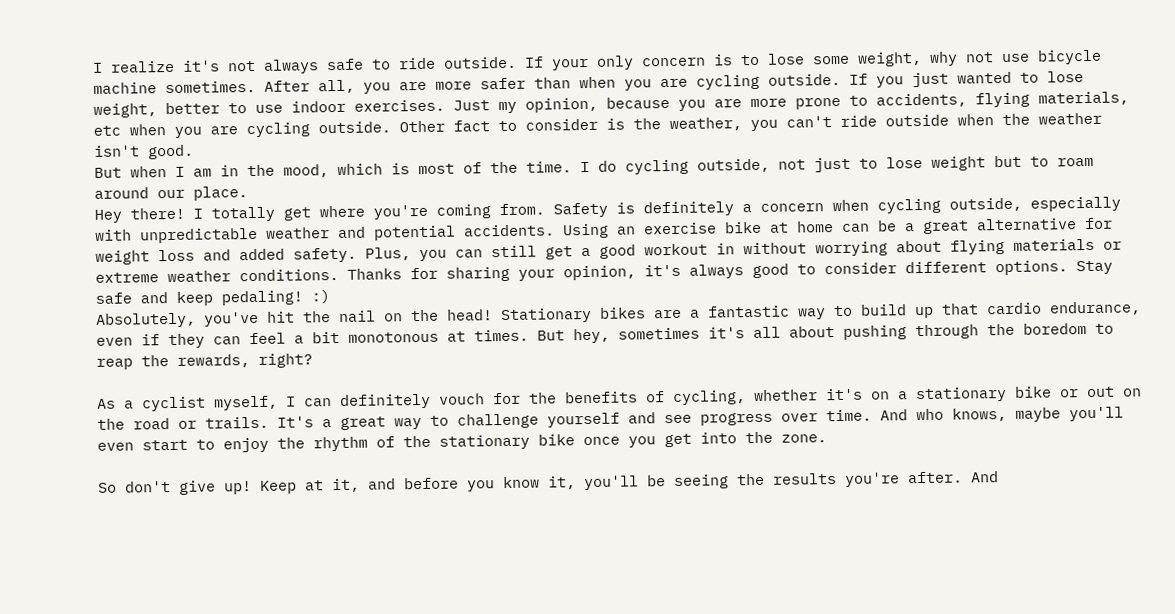I realize it's not always safe to ride outside. If your only concern is to lose some weight, why not use bicycle machine sometimes. After all, you are more safer than when you are cycling outside. If you just wanted to lose weight, better to use indoor exercises. Just my opinion, because you are more prone to accidents, flying materials, etc when you are cycling outside. Other fact to consider is the weather, you can't ride outside when the weather isn't good.
But when I am in the mood, which is most of the time. I do cycling outside, not just to lose weight but to roam around our place.
Hey there! I totally get where you're coming from. Safety is definitely a concern when cycling outside, especially with unpredictable weather and potential accidents. Using an exercise bike at home can be a great alternative for weight loss and added safety. Plus, you can still get a good workout in without worrying about flying materials or extreme weather conditions. Thanks for sharing your opinion, it's always good to consider different options. Stay safe and keep pedaling! :)
Absolutely, you've hit the nail on the head! Stationary bikes are a fantastic way to build up that cardio endurance, even if they can feel a bit monotonous at times. But hey, sometimes it's all about pushing through the boredom to reap the rewards, right?

As a cyclist myself, I can definitely vouch for the benefits of cycling, whether it's on a stationary bike or out on the road or trails. It's a great way to challenge yourself and see progress over time. And who knows, maybe you'll even start to enjoy the rhythm of the stationary bike once you get into the zone.

So don't give up! Keep at it, and before you know it, you'll be seeing the results you're after. And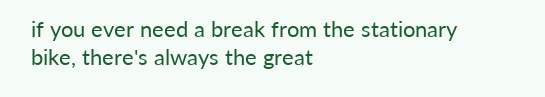if you ever need a break from the stationary bike, there's always the great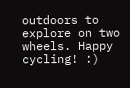outdoors to explore on two wheels. Happy cycling! :)